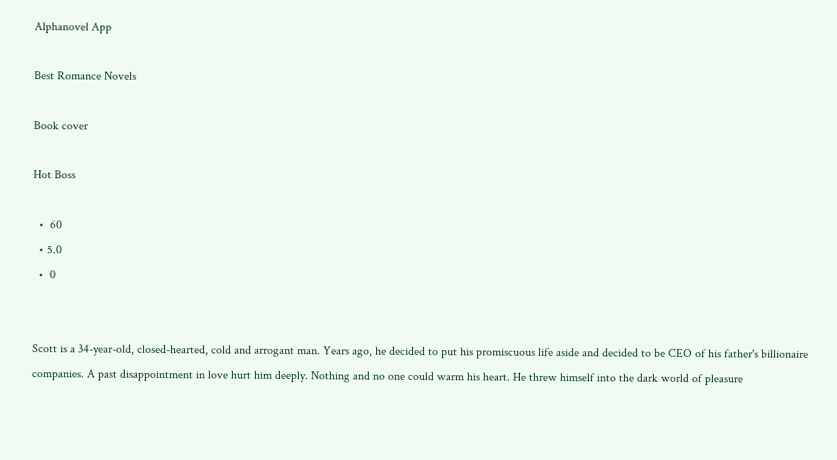Alphanovel App

Best Romance Novels

Book cover

Hot Boss

  •  60
  • 5.0
  •  0


Scott is a 34-year-old, closed-hearted, cold and arrogant man. Years ago, he decided to put his promiscuous life aside and decided to be CEO of his father's billionaire companies. A past disappointment in love hurt him deeply. Nothing and no one could warm his heart. He threw himself into the dark world of pleasure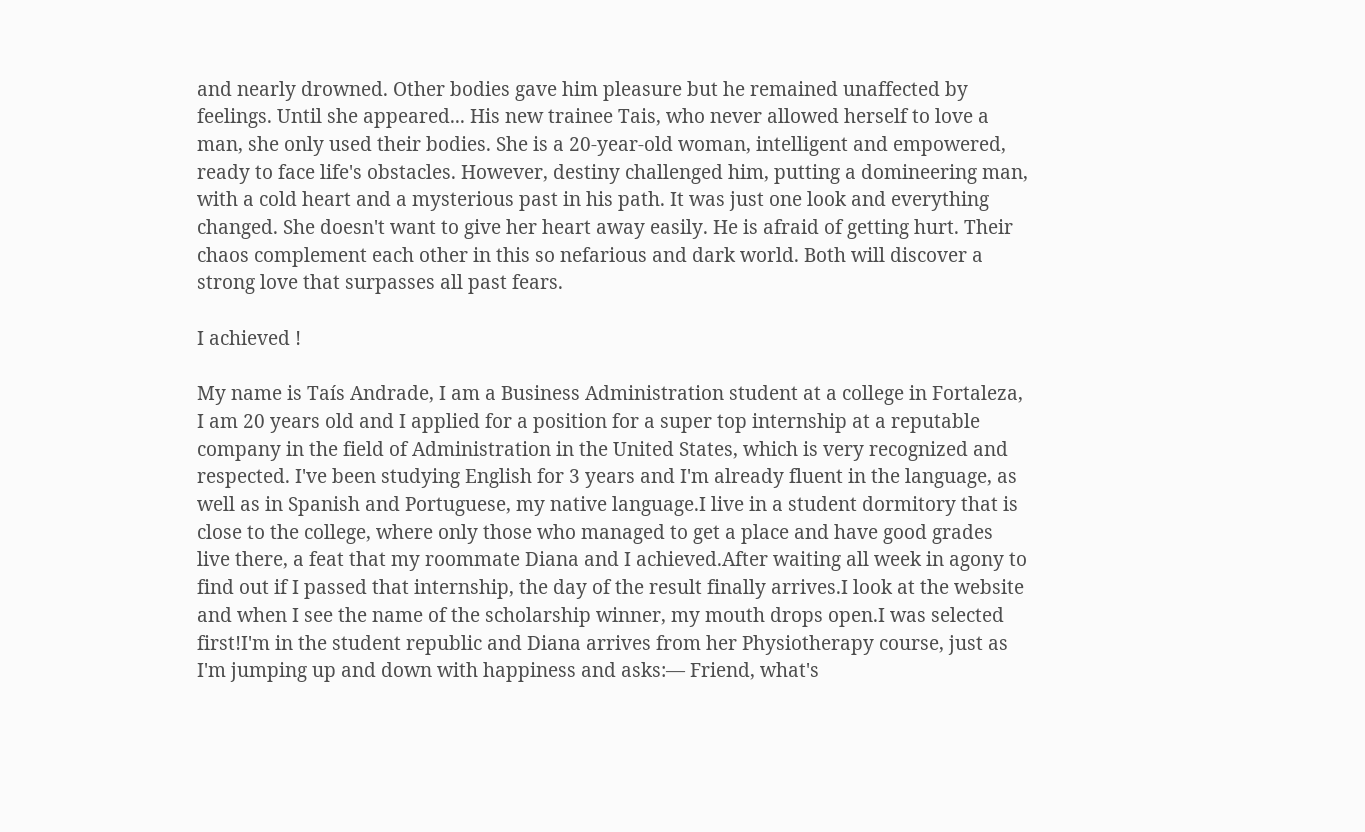and nearly drowned. Other bodies gave him pleasure but he remained unaffected by feelings. Until she appeared... His new trainee Tais, who never allowed herself to love a man, she only used their bodies. She is a 20-year-old woman, intelligent and empowered, ready to face life's obstacles. However, destiny challenged him, putting a domineering man, with a cold heart and a mysterious past in his path. It was just one look and everything changed. She doesn't want to give her heart away easily. He is afraid of getting hurt. Their chaos complement each other in this so nefarious and dark world. Both will discover a strong love that surpasses all past fears.

I achieved !

My name is Taís Andrade, I am a Business Administration student at a college in Fortaleza, I am 20 years old and I applied for a position for a super top internship at a reputable company in the field of Administration in the United States, which is very recognized and respected. I've been studying English for 3 years and I'm already fluent in the language, as well as in Spanish and Portuguese, my native language.I live in a student dormitory that is close to the college, where only those who managed to get a place and have good grades live there, a feat that my roommate Diana and I achieved.After waiting all week in agony to find out if I passed that internship, the day of the result finally arrives.I look at the website and when I see the name of the scholarship winner, my mouth drops open.I was selected first!I'm in the student republic and Diana arrives from her Physiotherapy course, just as I'm jumping up and down with happiness and asks:— Friend, what's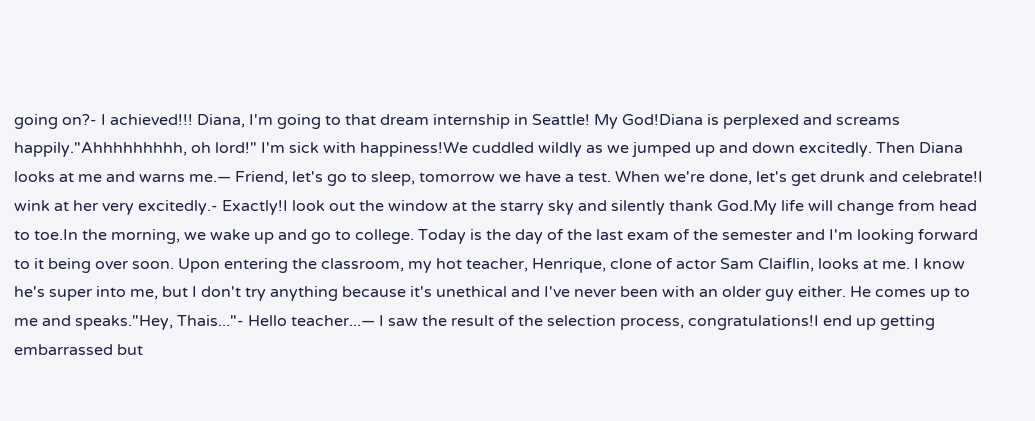going on?- I achieved!!! Diana, I'm going to that dream internship in Seattle! My God!Diana is perplexed and screams happily."Ahhhhhhhhh, oh lord!" I'm sick with happiness!We cuddled wildly as we jumped up and down excitedly. Then Diana looks at me and warns me.— Friend, let's go to sleep, tomorrow we have a test. When we're done, let's get drunk and celebrate!I wink at her very excitedly.- Exactly!I look out the window at the starry sky and silently thank God.My life will change from head to toe.In the morning, we wake up and go to college. Today is the day of the last exam of the semester and I'm looking forward to it being over soon. Upon entering the classroom, my hot teacher, Henrique, clone of actor Sam Claiflin, looks at me. I know he's super into me, but I don't try anything because it's unethical and I've never been with an older guy either. He comes up to me and speaks."Hey, Thais..."- Hello teacher...— I saw the result of the selection process, congratulations!I end up getting embarrassed but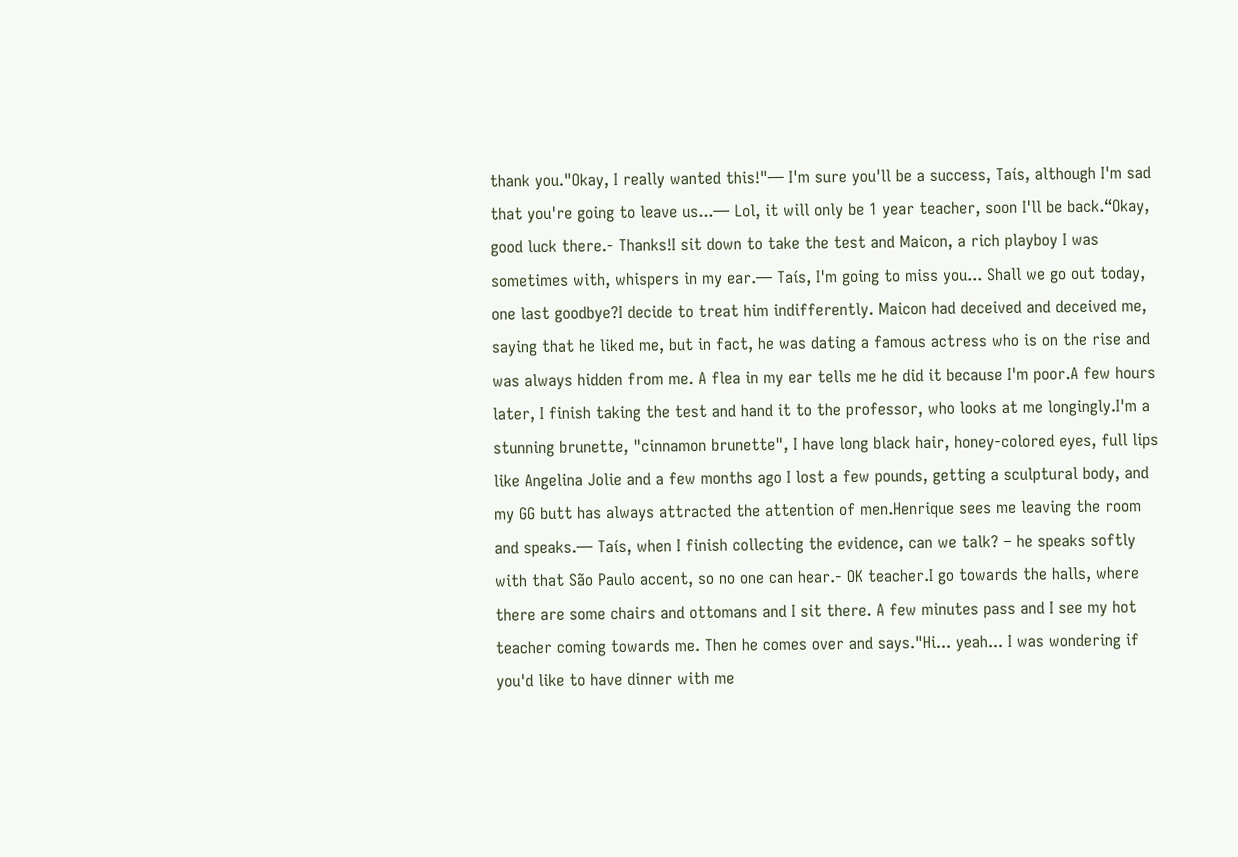thank you."Okay, I really wanted this!"— I'm sure you'll be a success, Taís, although I'm sad that you're going to leave us...— Lol, it will only be 1 year teacher, soon I'll be back.“Okay, good luck there.- Thanks!I sit down to take the test and Maicon, a rich playboy I was sometimes with, whispers in my ear.— Taís, I'm going to miss you... Shall we go out today, one last goodbye?I decide to treat him indifferently. Maicon had deceived and deceived me, saying that he liked me, but in fact, he was dating a famous actress who is on the rise and was always hidden from me. A flea in my ear tells me he did it because I'm poor.A few hours later, I finish taking the test and hand it to the professor, who looks at me longingly.I'm a stunning brunette, "cinnamon brunette", I have long black hair, honey-colored eyes, full lips like Angelina Jolie and a few months ago I lost a few pounds, getting a sculptural body, and my GG butt has always attracted the attention of men.Henrique sees me leaving the room and speaks.— Taís, when I finish collecting the evidence, can we talk? – he speaks softly with that São Paulo accent, so no one can hear.- OK teacher.I go towards the halls, where there are some chairs and ottomans and I sit there. A few minutes pass and I see my hot teacher coming towards me. Then he comes over and says."Hi... yeah... I was wondering if you'd like to have dinner with me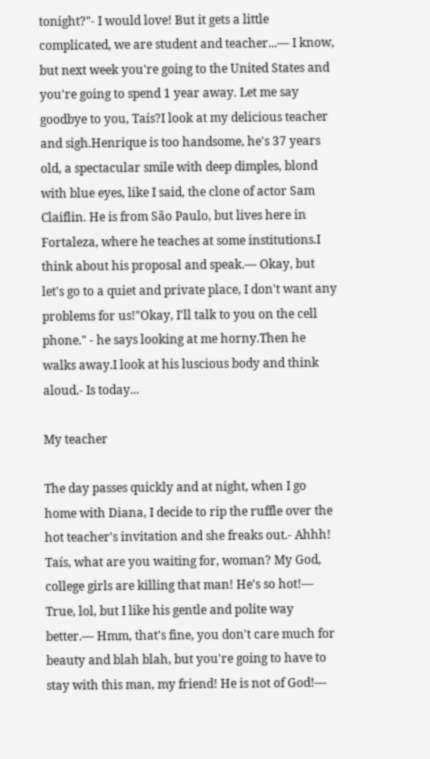tonight?"- I would love! But it gets a little complicated, we are student and teacher...— I know, but next week you're going to the United States and you're going to spend 1 year away. Let me say goodbye to you, Taís?I look at my delicious teacher and sigh.Henrique is too handsome, he's 37 years old, a spectacular smile with deep dimples, blond with blue eyes, like I said, the clone of actor Sam Claiflin. He is from São Paulo, but lives here in Fortaleza, where he teaches at some institutions.I think about his proposal and speak.— Okay, but let's go to a quiet and private place, I don't want any problems for us!"Okay, I'll talk to you on the cell phone." - he says looking at me horny.Then he walks away.I look at his luscious body and think aloud.- Is today...

My teacher

The day passes quickly and at night, when I go home with Diana, I decide to rip the ruffle over the hot teacher's invitation and she freaks out.- Ahhh! Taís, what are you waiting for, woman? My God, college girls are killing that man! He's so hot!— True, lol, but I like his gentle and polite way better.— Hmm, that's fine, you don't care much for beauty and blah blah, but you're going to have to stay with this man, my friend! He is not of God!—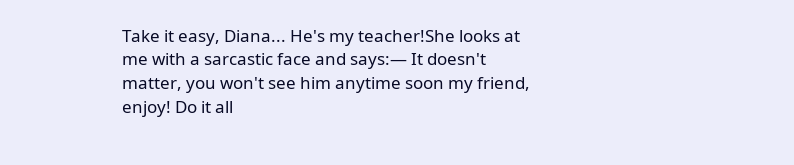Take it easy, Diana... He's my teacher!She looks at me with a sarcastic face and says:— It doesn't matter, you won't see him anytime soon my friend, enjoy! Do it all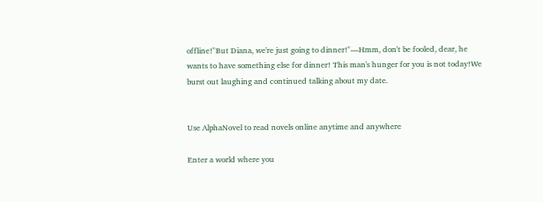offline!"But Diana, we're just going to dinner!"—Hmm, don't be fooled, dear, he wants to have something else for dinner! This man's hunger for you is not today!We burst out laughing and continued talking about my date.


Use AlphaNovel to read novels online anytime and anywhere

Enter a world where you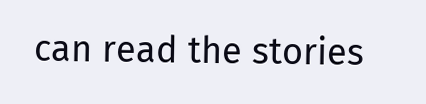can read the stories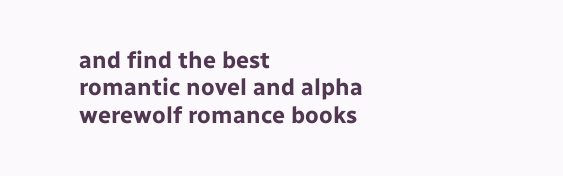and find the best romantic novel and alpha werewolf romance books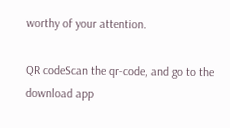worthy of your attention.

QR codeScan the qr-code, and go to the download app